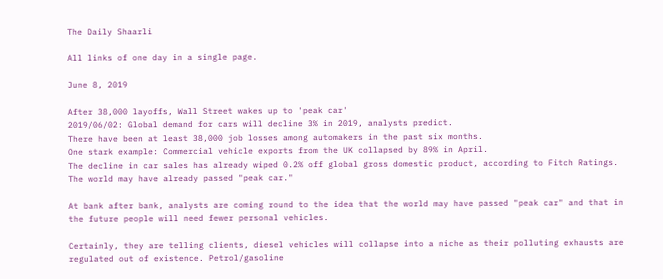The Daily Shaarli

All links of one day in a single page.

June 8, 2019

After 38,000 layoffs, Wall Street wakes up to 'peak car'
2019/06/02: Global demand for cars will decline 3% in 2019, analysts predict.
There have been at least 38,000 job losses among automakers in the past six months.
One stark example: Commercial vehicle exports from the UK collapsed by 89% in April.
The decline in car sales has already wiped 0.2% off global gross domestic product, according to Fitch Ratings.
The world may have already passed "peak car."

At bank after bank, analysts are coming round to the idea that the world may have passed "peak car" and that in the future people will need fewer personal vehicles.

Certainly, they are telling clients, diesel vehicles will collapse into a niche as their polluting exhausts are regulated out of existence. Petrol/gasoline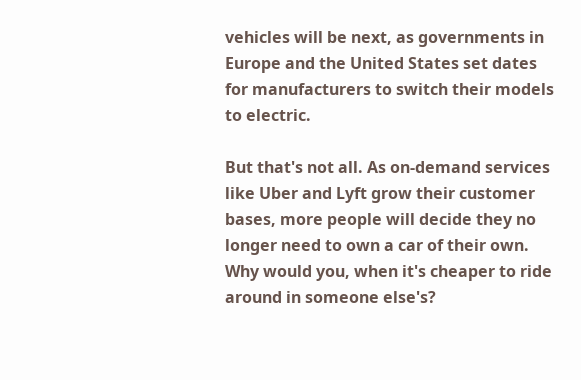vehicles will be next, as governments in Europe and the United States set dates for manufacturers to switch their models to electric.

But that's not all. As on-demand services like Uber and Lyft grow their customer bases, more people will decide they no longer need to own a car of their own. Why would you, when it's cheaper to ride around in someone else's?